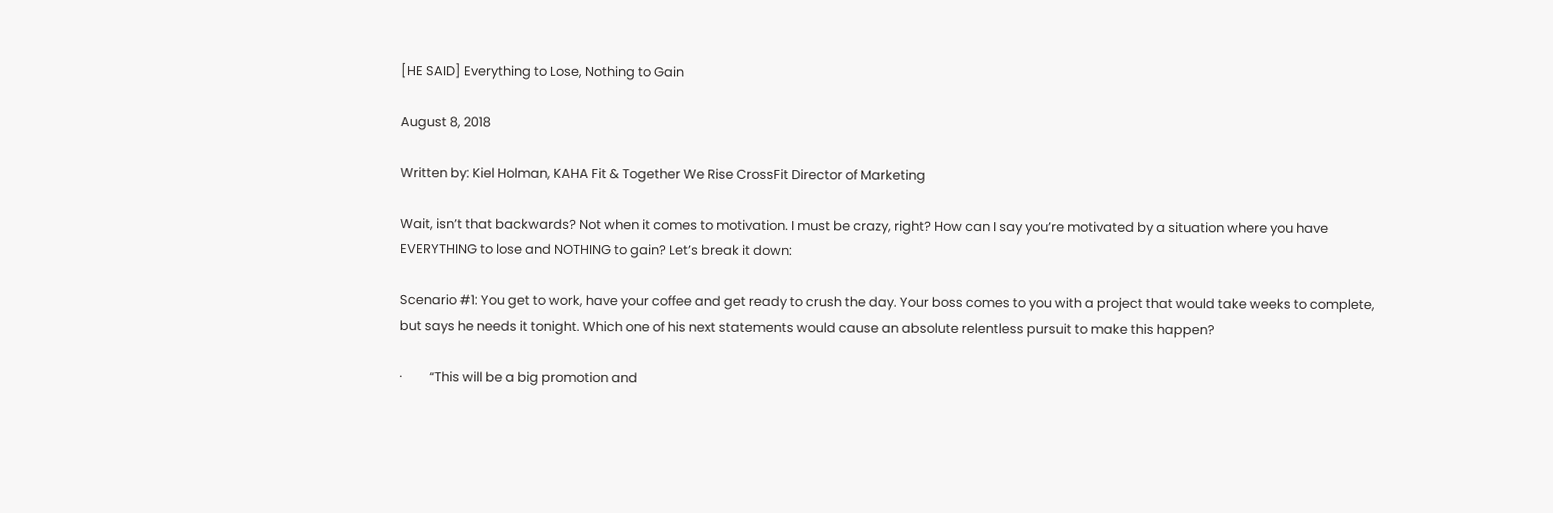[HE SAID] Everything to Lose, Nothing to Gain

August 8, 2018

Written by: Kiel Holman, KAHA Fit & Together We Rise CrossFit Director of Marketing

Wait, isn’t that backwards? Not when it comes to motivation. I must be crazy, right? How can I say you’re motivated by a situation where you have EVERYTHING to lose and NOTHING to gain? Let’s break it down:

Scenario #1: You get to work, have your coffee and get ready to crush the day. Your boss comes to you with a project that would take weeks to complete, but says he needs it tonight. Which one of his next statements would cause an absolute relentless pursuit to make this happen?

·         “This will be a big promotion and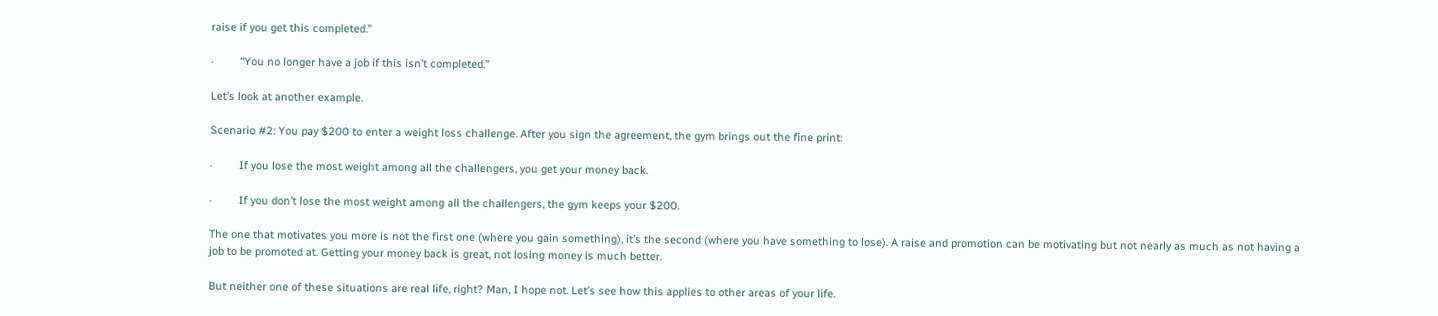raise if you get this completed.”

·         “You no longer have a job if this isn’t completed.”

Let’s look at another example.

Scenario #2: You pay $200 to enter a weight loss challenge. After you sign the agreement, the gym brings out the fine print:

·         If you lose the most weight among all the challengers, you get your money back.

·         If you don’t lose the most weight among all the challengers, the gym keeps your $200.

The one that motivates you more is not the first one (where you gain something), it’s the second (where you have something to lose). A raise and promotion can be motivating but not nearly as much as not having a job to be promoted at. Getting your money back is great, not losing money is much better.

But neither one of these situations are real life, right? Man, I hope not. Let’s see how this applies to other areas of your life.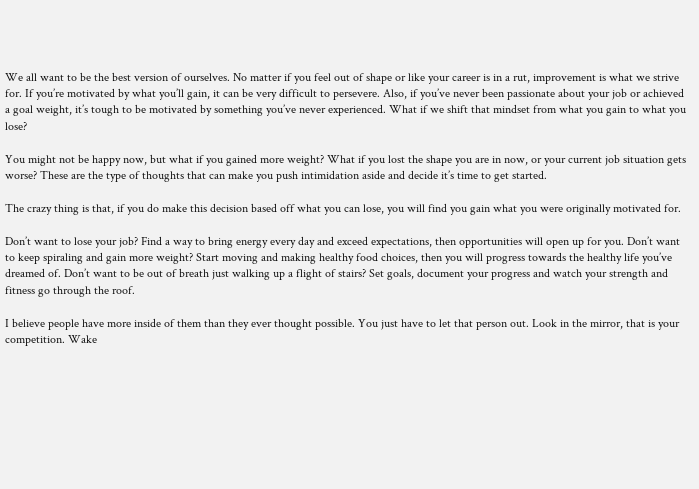We all want to be the best version of ourselves. No matter if you feel out of shape or like your career is in a rut, improvement is what we strive for. If you’re motivated by what you’ll gain, it can be very difficult to persevere. Also, if you’ve never been passionate about your job or achieved a goal weight, it’s tough to be motivated by something you’ve never experienced. What if we shift that mindset from what you gain to what you lose?

You might not be happy now, but what if you gained more weight? What if you lost the shape you are in now, or your current job situation gets worse? These are the type of thoughts that can make you push intimidation aside and decide it’s time to get started.

The crazy thing is that, if you do make this decision based off what you can lose, you will find you gain what you were originally motivated for.

Don’t want to lose your job? Find a way to bring energy every day and exceed expectations, then opportunities will open up for you. Don’t want to keep spiraling and gain more weight? Start moving and making healthy food choices, then you will progress towards the healthy life you’ve dreamed of. Don’t want to be out of breath just walking up a flight of stairs? Set goals, document your progress and watch your strength and fitness go through the roof.

I believe people have more inside of them than they ever thought possible. You just have to let that person out. Look in the mirror, that is your competition. Wake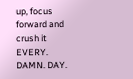up, focus forward and crush it EVERY. DAMN. DAY.